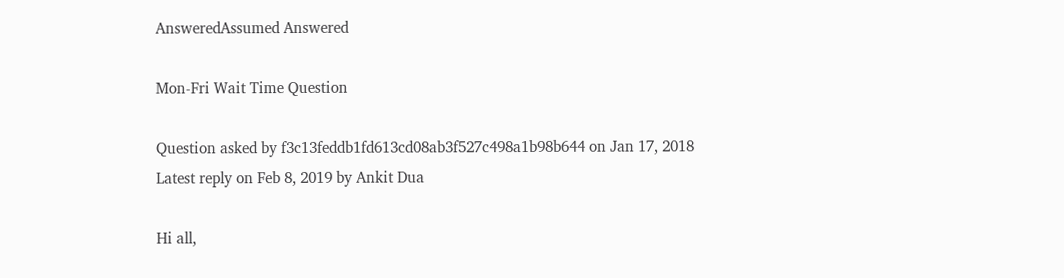AnsweredAssumed Answered

Mon-Fri Wait Time Question

Question asked by f3c13feddb1fd613cd08ab3f527c498a1b98b644 on Jan 17, 2018
Latest reply on Feb 8, 2019 by Ankit Dua

Hi all,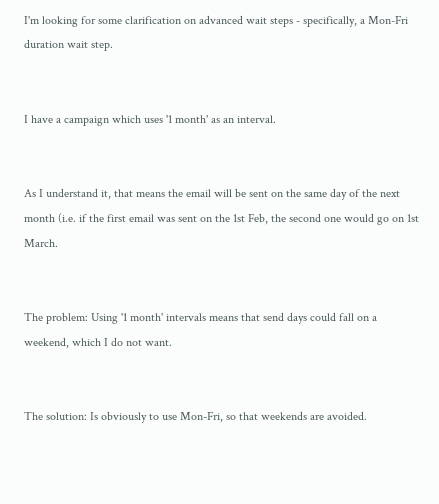I'm looking for some clarification on advanced wait steps - specifically, a Mon-Fri duration wait step.


I have a campaign which uses '1 month' as an interval.


As I understand it, that means the email will be sent on the same day of the next month (i.e. if the first email was sent on the 1st Feb, the second one would go on 1st March.


The problem: Using '1 month' intervals means that send days could fall on a weekend, which I do not want.


The solution: Is obviously to use Mon-Fri, so that weekends are avoided.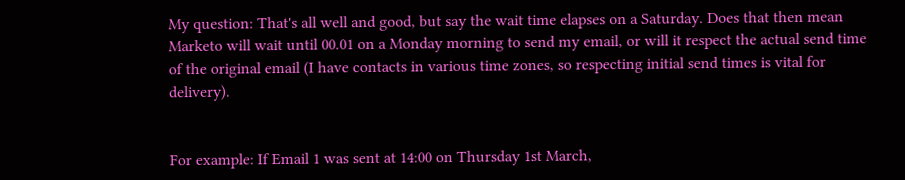My question: That's all well and good, but say the wait time elapses on a Saturday. Does that then mean Marketo will wait until 00.01 on a Monday morning to send my email, or will it respect the actual send time of the original email (I have contacts in various time zones, so respecting initial send times is vital for delivery).


For example: If Email 1 was sent at 14:00 on Thursday 1st March,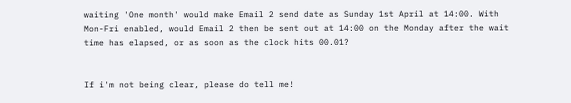waiting 'One month' would make Email 2 send date as Sunday 1st April at 14:00. With Mon-Fri enabled, would Email 2 then be sent out at 14:00 on the Monday after the wait time has elapsed, or as soon as the clock hits 00.01?


If i'm not being clear, please do tell me!